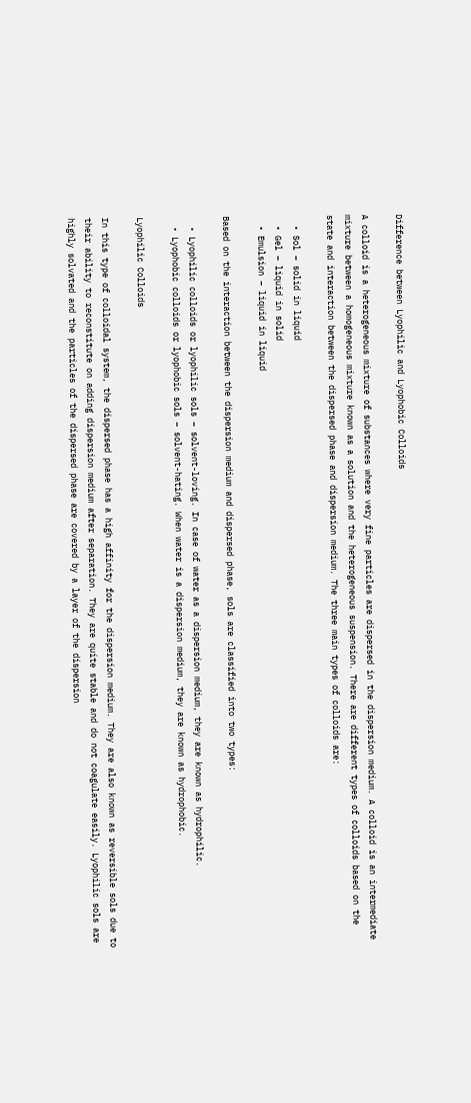Difference between Lyophilic and Lyophobic Colloids

A colloid is a heterogeneous mixture of substances where very fine particles are dispersed in the dispersion medium. A colloid is an intermediate mixture between a homogeneous mixture known as a solution and the heterogeneous suspension. There are different types of colloids based on the state and interaction between the dispersed phase and dispersion medium. The three main types of colloids are:

  • Sol – solid in liquid
  • Gel – liquid in solid
  • Emulsion – liquid in liquid

Based on the interaction between the dispersion medium and dispersed phase, sols are classified into two types:

  • Lyophilic colloids or lyophilic sols – solvent-loving. In case of water as a dispersion medium, they are known as hydrophilic.
  • Lyophobic colloids or lyophobic sols – solvent-hating. When water is a dispersion medium, they are known as hydrophobic.

Lyophilic Colloids

In this type of colloidal system, the dispersed phase has a high affinity for the dispersion medium. They are also known as reversible sols due to their ability to reconstitute on adding dispersion medium after separation. They are quite stable and do not coagulate easily. Lyophilic sols are highly solvated and the particles of the dispersed phase are covered by a layer of the dispersion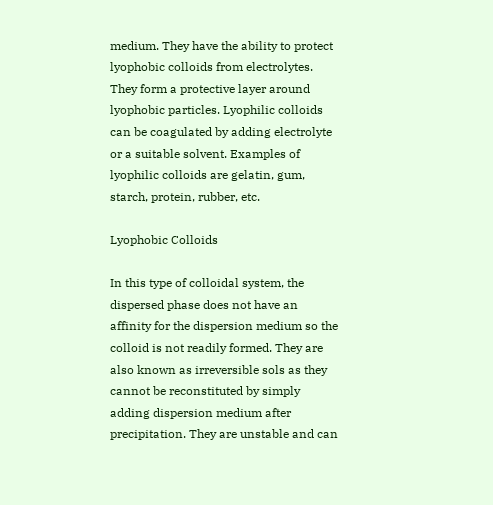medium. They have the ability to protect lyophobic colloids from electrolytes. They form a protective layer around lyophobic particles. Lyophilic colloids can be coagulated by adding electrolyte or a suitable solvent. Examples of lyophilic colloids are gelatin, gum, starch, protein, rubber, etc.

Lyophobic Colloids

In this type of colloidal system, the dispersed phase does not have an affinity for the dispersion medium so the colloid is not readily formed. They are also known as irreversible sols as they cannot be reconstituted by simply adding dispersion medium after precipitation. They are unstable and can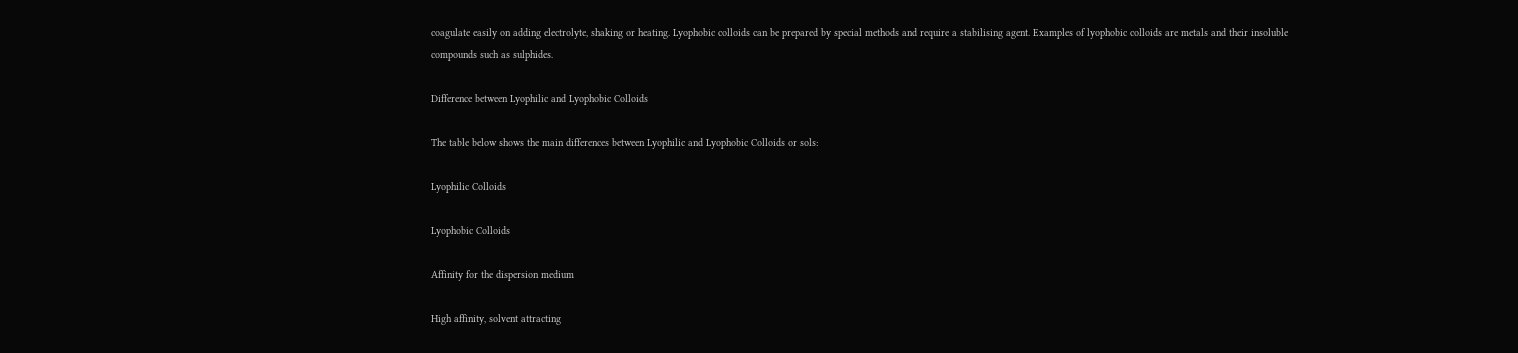coagulate easily on adding electrolyte, shaking or heating. Lyophobic colloids can be prepared by special methods and require a stabilising agent. Examples of lyophobic colloids are metals and their insoluble compounds such as sulphides.

Difference between Lyophilic and Lyophobic Colloids

The table below shows the main differences between Lyophilic and Lyophobic Colloids or sols:

Lyophilic Colloids

Lyophobic Colloids

Affinity for the dispersion medium

High affinity, solvent attracting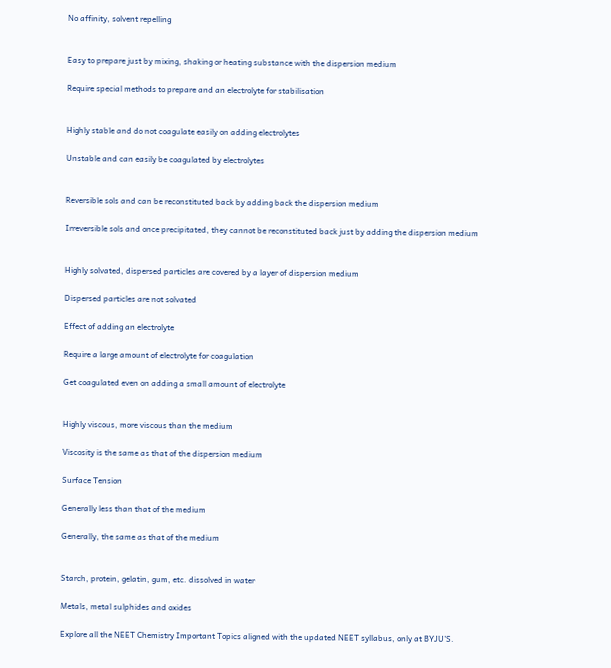No affinity, solvent repelling


Easy to prepare just by mixing, shaking or heating substance with the dispersion medium

Require special methods to prepare and an electrolyte for stabilisation


Highly stable and do not coagulate easily on adding electrolytes

Unstable and can easily be coagulated by electrolytes


Reversible sols and can be reconstituted back by adding back the dispersion medium

Irreversible sols and once precipitated, they cannot be reconstituted back just by adding the dispersion medium


Highly solvated, dispersed particles are covered by a layer of dispersion medium

Dispersed particles are not solvated

Effect of adding an electrolyte

Require a large amount of electrolyte for coagulation

Get coagulated even on adding a small amount of electrolyte


Highly viscous, more viscous than the medium

Viscosity is the same as that of the dispersion medium

Surface Tension

Generally less than that of the medium

Generally, the same as that of the medium


Starch, protein, gelatin, gum, etc. dissolved in water

Metals, metal sulphides and oxides

Explore all the NEET Chemistry Important Topics aligned with the updated NEET syllabus, only at BYJU’S.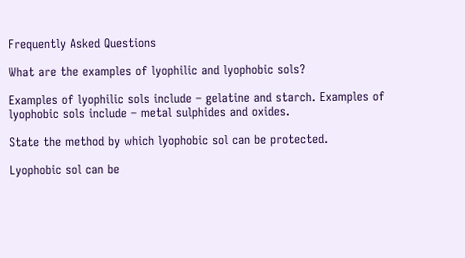Frequently Asked Questions

What are the examples of lyophilic and lyophobic sols?

Examples of lyophilic sols include – gelatine and starch. Examples of lyophobic sols include – metal sulphides and oxides.

State the method by which lyophobic sol can be protected.

Lyophobic sol can be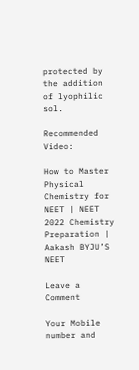protected by the addition of lyophilic sol.

Recommended Video:

How to Master Physical Chemistry for NEET | NEET 2022 Chemistry Preparation | Aakash BYJU’S NEET

Leave a Comment

Your Mobile number and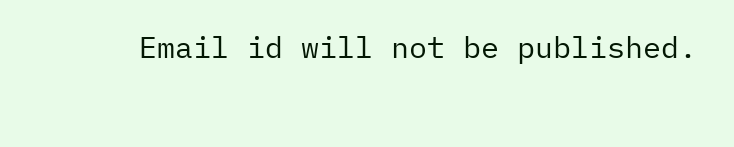Email id will not be published.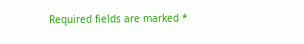Required fields are marked *